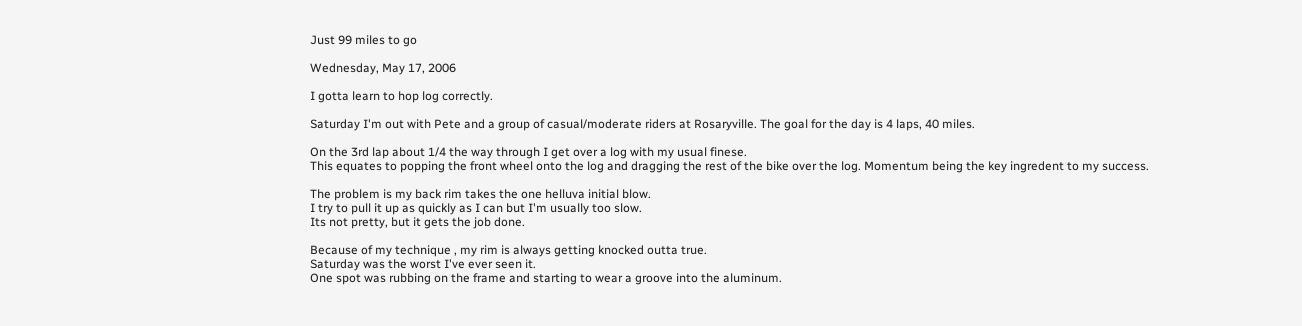Just 99 miles to go

Wednesday, May 17, 2006

I gotta learn to hop log correctly.

Saturday I'm out with Pete and a group of casual/moderate riders at Rosaryville. The goal for the day is 4 laps, 40 miles.

On the 3rd lap about 1/4 the way through I get over a log with my usual finese.
This equates to popping the front wheel onto the log and dragging the rest of the bike over the log. Momentum being the key ingredent to my success.

The problem is my back rim takes the one helluva initial blow.
I try to pull it up as quickly as I can but I'm usually too slow.
Its not pretty, but it gets the job done.

Because of my technique , my rim is always getting knocked outta true.
Saturday was the worst I've ever seen it.
One spot was rubbing on the frame and starting to wear a groove into the aluminum.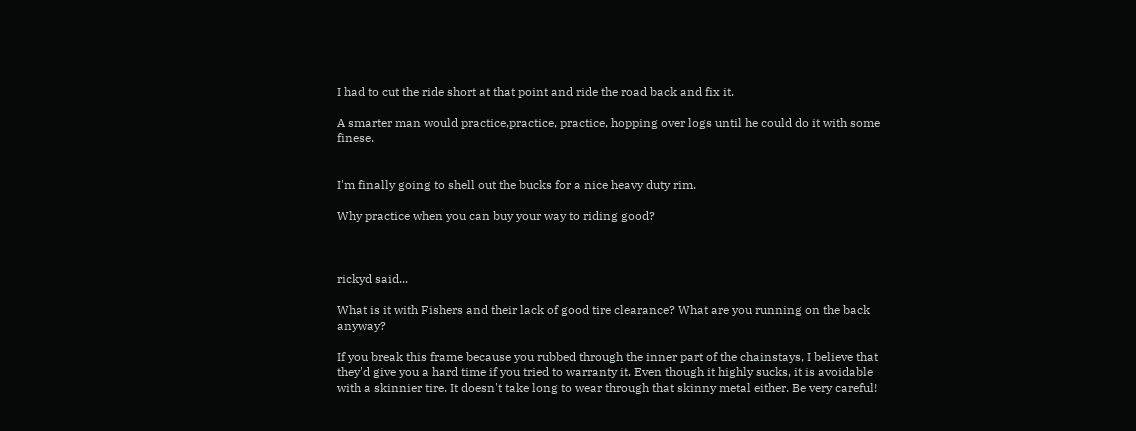I had to cut the ride short at that point and ride the road back and fix it.

A smarter man would practice,practice, practice, hopping over logs until he could do it with some finese.


I'm finally going to shell out the bucks for a nice heavy duty rim.

Why practice when you can buy your way to riding good?



rickyd said...

What is it with Fishers and their lack of good tire clearance? What are you running on the back anyway?

If you break this frame because you rubbed through the inner part of the chainstays, I believe that they'd give you a hard time if you tried to warranty it. Even though it highly sucks, it is avoidable with a skinnier tire. It doesn't take long to wear through that skinny metal either. Be very careful!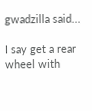gwadzilla said...

I say get a rear wheel with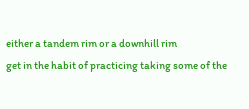either a tandem rim or a downhill rim
get in the habit of practicing taking some of the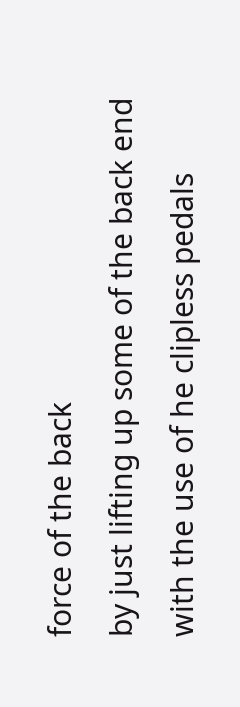force of the back
by just lifting up some of the back end with the use of he clipless pedals